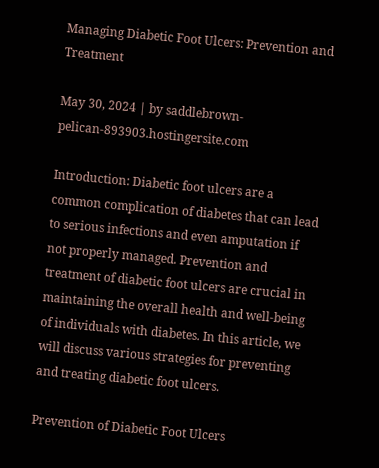Managing Diabetic Foot Ulcers: Prevention and Treatment

May 30, 2024 | by saddlebrown-pelican-893903.hostingersite.com

Introduction: Diabetic foot ulcers are a common complication of diabetes that can lead to serious infections and even amputation if not properly managed. Prevention and treatment of diabetic foot ulcers are crucial in maintaining the overall health and well-being of individuals with diabetes. In this article, we will discuss various strategies for preventing and treating diabetic foot ulcers.

Prevention of Diabetic Foot Ulcers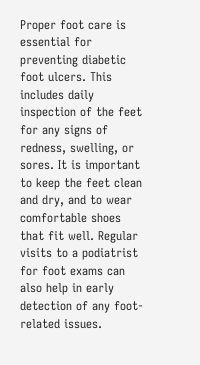Proper foot care is essential for preventing diabetic foot ulcers. This includes daily inspection of the feet for any signs of redness, swelling, or sores. It is important to keep the feet clean and dry, and to wear comfortable shoes that fit well. Regular visits to a podiatrist for foot exams can also help in early detection of any foot-related issues.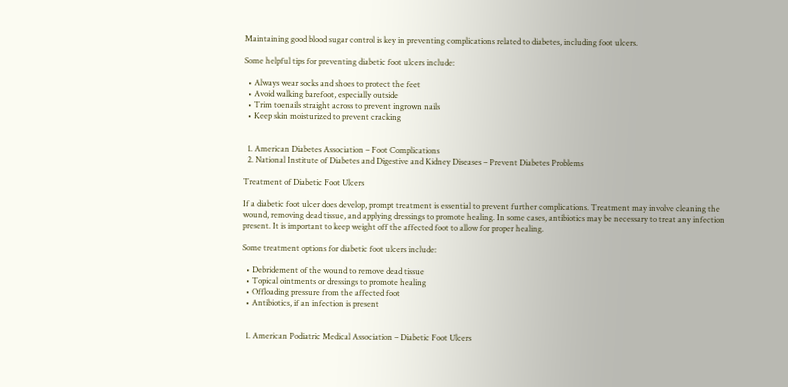Maintaining good blood sugar control is key in preventing complications related to diabetes, including foot ulcers.

Some helpful tips for preventing diabetic foot ulcers include:

  • Always wear socks and shoes to protect the feet
  • Avoid walking barefoot, especially outside
  • Trim toenails straight across to prevent ingrown nails
  • Keep skin moisturized to prevent cracking


  1. American Diabetes Association – Foot Complications
  2. National Institute of Diabetes and Digestive and Kidney Diseases – Prevent Diabetes Problems

Treatment of Diabetic Foot Ulcers

If a diabetic foot ulcer does develop, prompt treatment is essential to prevent further complications. Treatment may involve cleaning the wound, removing dead tissue, and applying dressings to promote healing. In some cases, antibiotics may be necessary to treat any infection present. It is important to keep weight off the affected foot to allow for proper healing.

Some treatment options for diabetic foot ulcers include:

  • Debridement of the wound to remove dead tissue
  • Topical ointments or dressings to promote healing
  • Offloading pressure from the affected foot
  • Antibiotics, if an infection is present


  1. American Podiatric Medical Association – Diabetic Foot Ulcers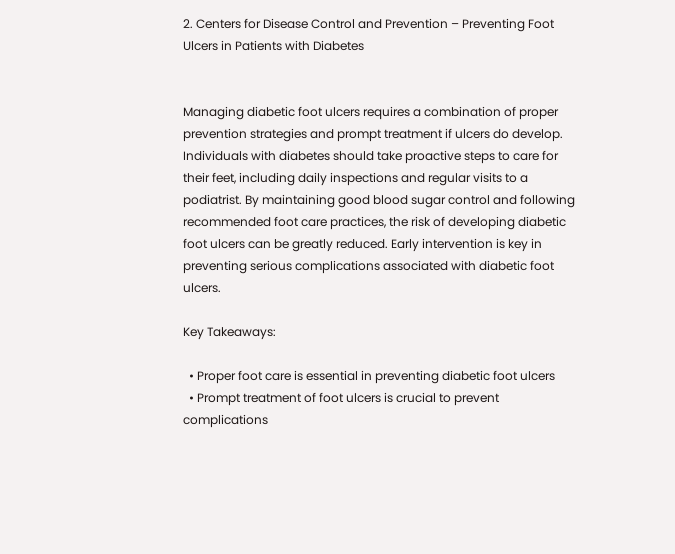2. Centers for Disease Control and Prevention – Preventing Foot Ulcers in Patients with Diabetes


Managing diabetic foot ulcers requires a combination of proper prevention strategies and prompt treatment if ulcers do develop. Individuals with diabetes should take proactive steps to care for their feet, including daily inspections and regular visits to a podiatrist. By maintaining good blood sugar control and following recommended foot care practices, the risk of developing diabetic foot ulcers can be greatly reduced. Early intervention is key in preventing serious complications associated with diabetic foot ulcers.

Key Takeaways:

  • Proper foot care is essential in preventing diabetic foot ulcers
  • Prompt treatment of foot ulcers is crucial to prevent complications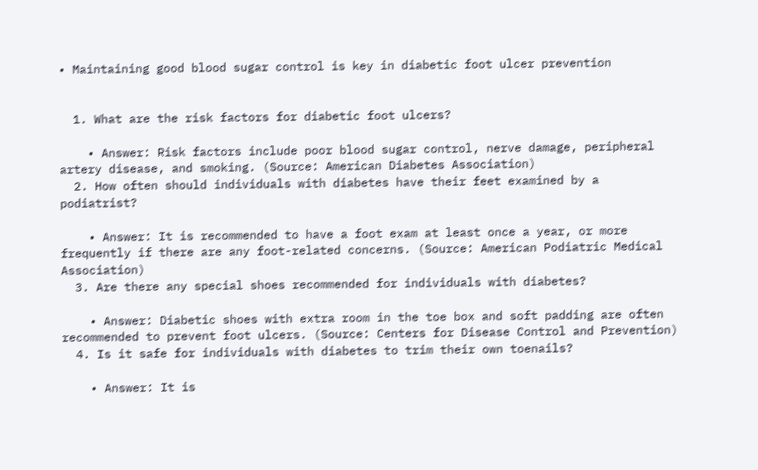• Maintaining good blood sugar control is key in diabetic foot ulcer prevention


  1. What are the risk factors for diabetic foot ulcers?

    • Answer: Risk factors include poor blood sugar control, nerve damage, peripheral artery disease, and smoking. (Source: American Diabetes Association)
  2. How often should individuals with diabetes have their feet examined by a podiatrist?

    • Answer: It is recommended to have a foot exam at least once a year, or more frequently if there are any foot-related concerns. (Source: American Podiatric Medical Association)
  3. Are there any special shoes recommended for individuals with diabetes?

    • Answer: Diabetic shoes with extra room in the toe box and soft padding are often recommended to prevent foot ulcers. (Source: Centers for Disease Control and Prevention)
  4. Is it safe for individuals with diabetes to trim their own toenails?

    • Answer: It is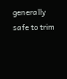generally safe to trim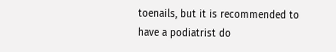toenails, but it is recommended to have a podiatrist do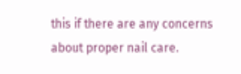this if there are any concerns about proper nail care.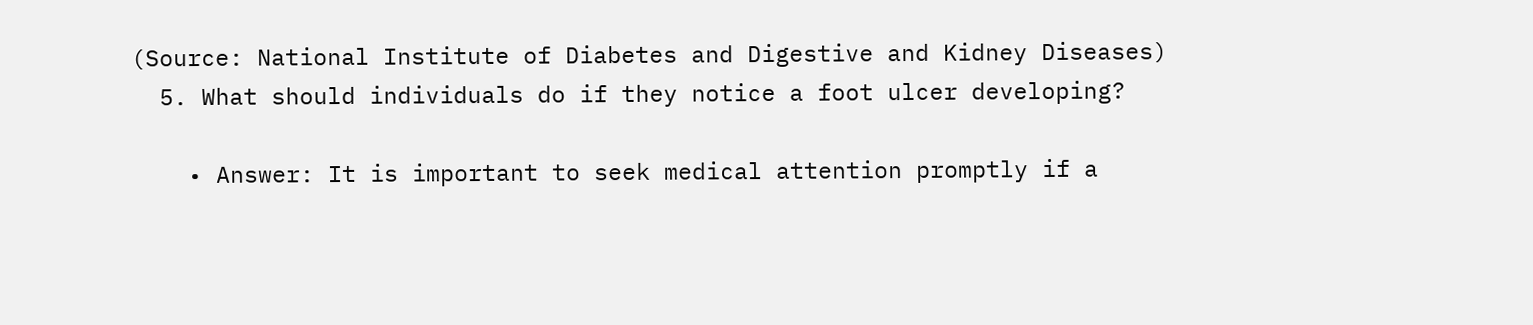(Source: National Institute of Diabetes and Digestive and Kidney Diseases)
  5. What should individuals do if they notice a foot ulcer developing?

    • Answer: It is important to seek medical attention promptly if a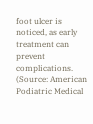foot ulcer is noticed, as early treatment can prevent complications. (Source: American Podiatric Medical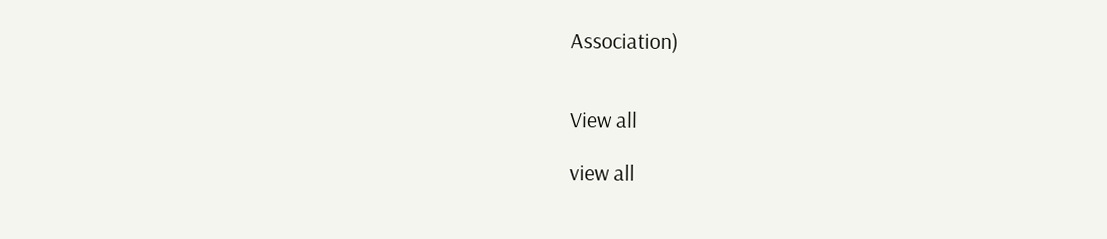Association)


View all

view all